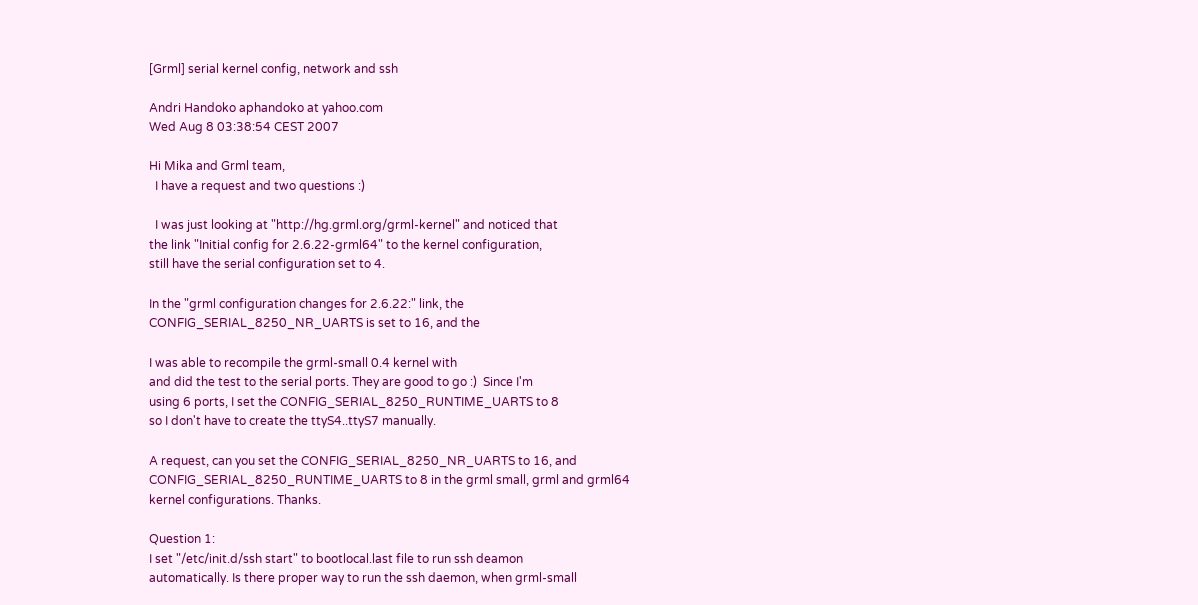[Grml] serial kernel config, network and ssh

Andri Handoko aphandoko at yahoo.com
Wed Aug 8 03:38:54 CEST 2007

Hi Mika and Grml team,
  I have a request and two questions :)

  I was just looking at "http://hg.grml.org/grml-kernel" and noticed that
the link "Initial config for 2.6.22-grml64" to the kernel configuration,
still have the serial configuration set to 4.

In the "grml configuration changes for 2.6.22:" link, the
CONFIG_SERIAL_8250_NR_UARTS is set to 16, and the

I was able to recompile the grml-small 0.4 kernel with
and did the test to the serial ports. They are good to go :)  Since I'm
using 6 ports, I set the CONFIG_SERIAL_8250_RUNTIME_UARTS to 8
so I don't have to create the ttyS4..ttyS7 manually.

A request, can you set the CONFIG_SERIAL_8250_NR_UARTS to 16, and
CONFIG_SERIAL_8250_RUNTIME_UARTS to 8 in the grml small, grml and grml64
kernel configurations. Thanks.

Question 1:
I set "/etc/init.d/ssh start" to bootlocal.last file to run ssh deamon
automatically. Is there proper way to run the ssh daemon, when grml-small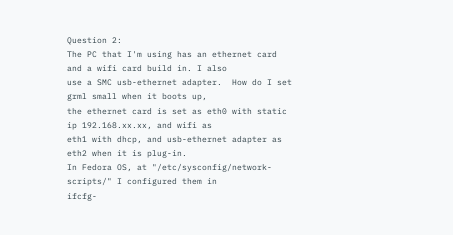Question 2:
The PC that I'm using has an ethernet card and a wifi card build in. I also
use a SMC usb-ethernet adapter.  How do I set grml small when it boots up,
the ethernet card is set as eth0 with static ip 192.168.xx.xx, and wifi as
eth1 with dhcp, and usb-ethernet adapter as eth2 when it is plug-in.
In Fedora OS, at "/etc/sysconfig/network-scripts/" I configured them in
ifcfg-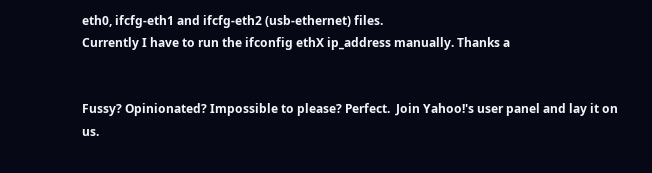eth0, ifcfg-eth1 and ifcfg-eth2 (usb-ethernet) files.
Currently I have to run the ifconfig ethX ip_address manually. Thanks a


Fussy? Opinionated? Impossible to please? Perfect.  Join Yahoo!'s user panel and lay it on us.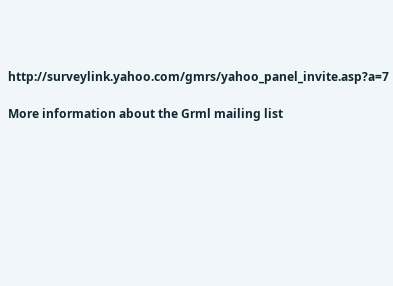http://surveylink.yahoo.com/gmrs/yahoo_panel_invite.asp?a=7

More information about the Grml mailing list